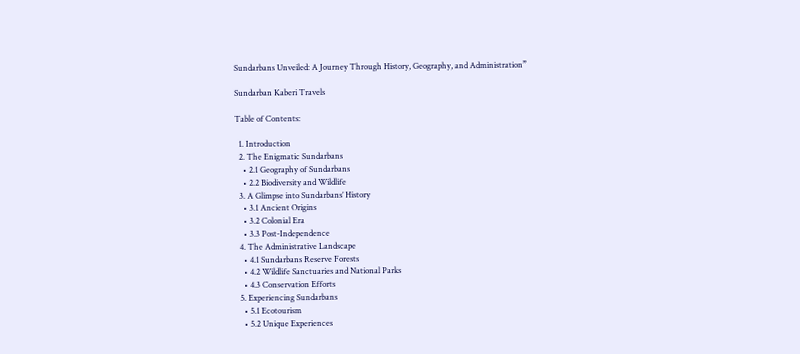Sundarbans Unveiled: A Journey Through History, Geography, and Administration”

Sundarban Kaberi Travels

Table of Contents:

  1. Introduction
  2. The Enigmatic Sundarbans
    • 2.1 Geography of Sundarbans
    • 2.2 Biodiversity and Wildlife
  3. A Glimpse into Sundarbans’ History
    • 3.1 Ancient Origins
    • 3.2 Colonial Era
    • 3.3 Post-Independence
  4. The Administrative Landscape
    • 4.1 Sundarbans Reserve Forests
    • 4.2 Wildlife Sanctuaries and National Parks
    • 4.3 Conservation Efforts
  5. Experiencing Sundarbans
    • 5.1 Ecotourism
    • 5.2 Unique Experiences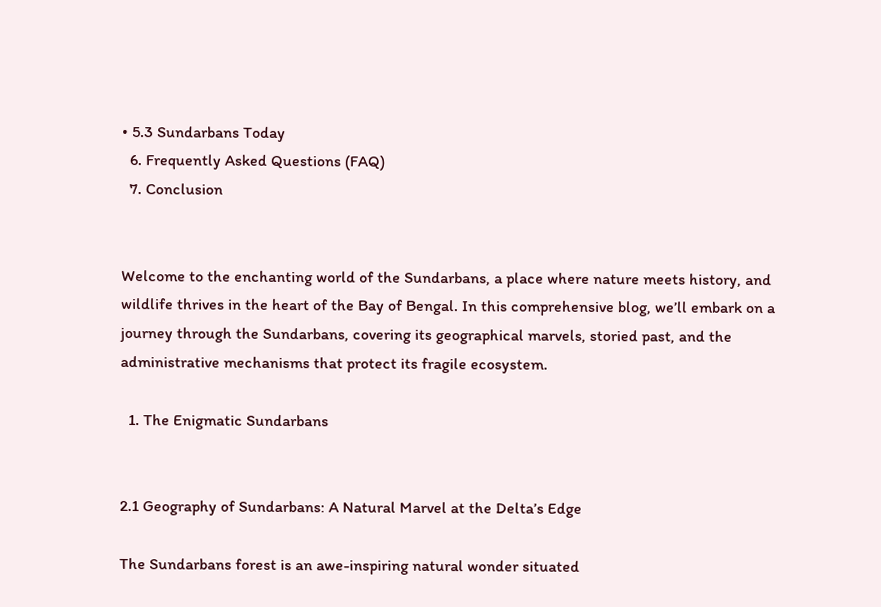• 5.3 Sundarbans Today
  6. Frequently Asked Questions (FAQ)
  7. Conclusion


Welcome to the enchanting world of the Sundarbans, a place where nature meets history, and wildlife thrives in the heart of the Bay of Bengal. In this comprehensive blog, we’ll embark on a journey through the Sundarbans, covering its geographical marvels, storied past, and the administrative mechanisms that protect its fragile ecosystem.

  1. The Enigmatic Sundarbans


2.1 Geography of Sundarbans: A Natural Marvel at the Delta’s Edge

The Sundarbans forest is an awe-inspiring natural wonder situated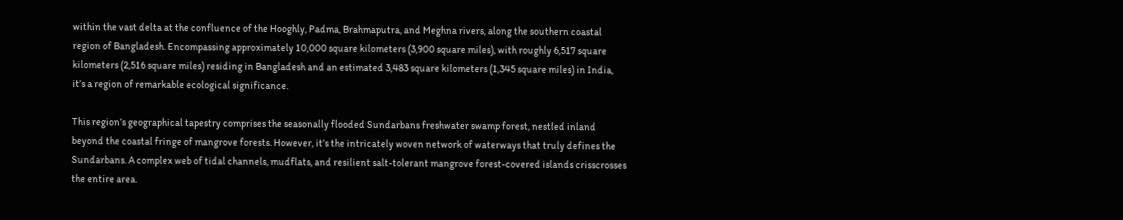within the vast delta at the confluence of the Hooghly, Padma, Brahmaputra, and Meghna rivers, along the southern coastal region of Bangladesh. Encompassing approximately 10,000 square kilometers (3,900 square miles), with roughly 6,517 square kilometers (2,516 square miles) residing in Bangladesh and an estimated 3,483 square kilometers (1,345 square miles) in India, it’s a region of remarkable ecological significance.

This region’s geographical tapestry comprises the seasonally flooded Sundarbans freshwater swamp forest, nestled inland beyond the coastal fringe of mangrove forests. However, it’s the intricately woven network of waterways that truly defines the Sundarbans. A complex web of tidal channels, mudflats, and resilient salt-tolerant mangrove forest-covered islands crisscrosses the entire area.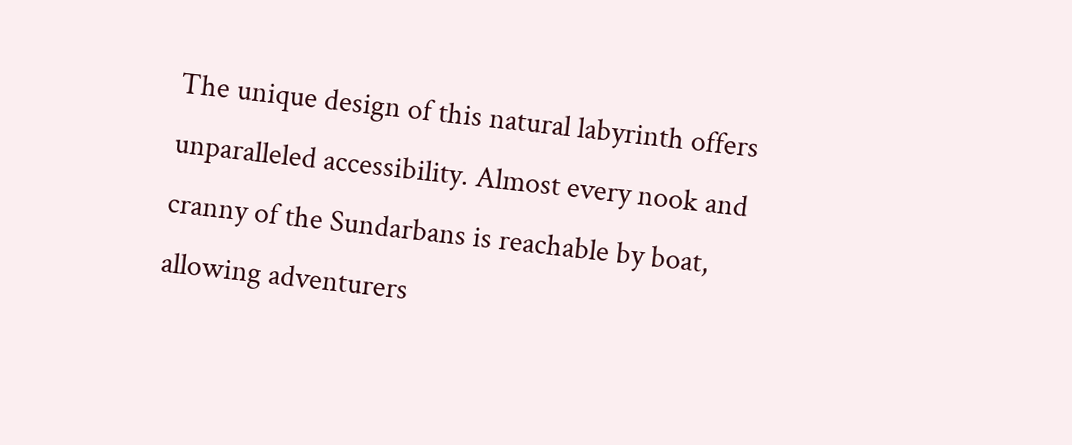The unique design of this natural labyrinth offers unparalleled accessibility. Almost every nook and cranny of the Sundarbans is reachable by boat, allowing adventurers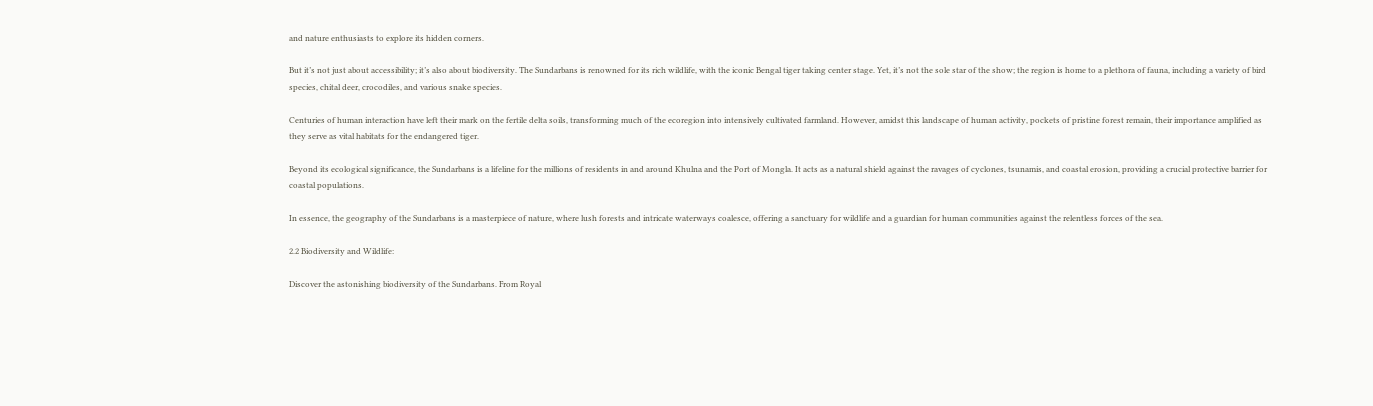and nature enthusiasts to explore its hidden corners.

But it’s not just about accessibility; it’s also about biodiversity. The Sundarbans is renowned for its rich wildlife, with the iconic Bengal tiger taking center stage. Yet, it’s not the sole star of the show; the region is home to a plethora of fauna, including a variety of bird species, chital deer, crocodiles, and various snake species.

Centuries of human interaction have left their mark on the fertile delta soils, transforming much of the ecoregion into intensively cultivated farmland. However, amidst this landscape of human activity, pockets of pristine forest remain, their importance amplified as they serve as vital habitats for the endangered tiger.

Beyond its ecological significance, the Sundarbans is a lifeline for the millions of residents in and around Khulna and the Port of Mongla. It acts as a natural shield against the ravages of cyclones, tsunamis, and coastal erosion, providing a crucial protective barrier for coastal populations.

In essence, the geography of the Sundarbans is a masterpiece of nature, where lush forests and intricate waterways coalesce, offering a sanctuary for wildlife and a guardian for human communities against the relentless forces of the sea.

2.2 Biodiversity and Wildlife:

Discover the astonishing biodiversity of the Sundarbans. From Royal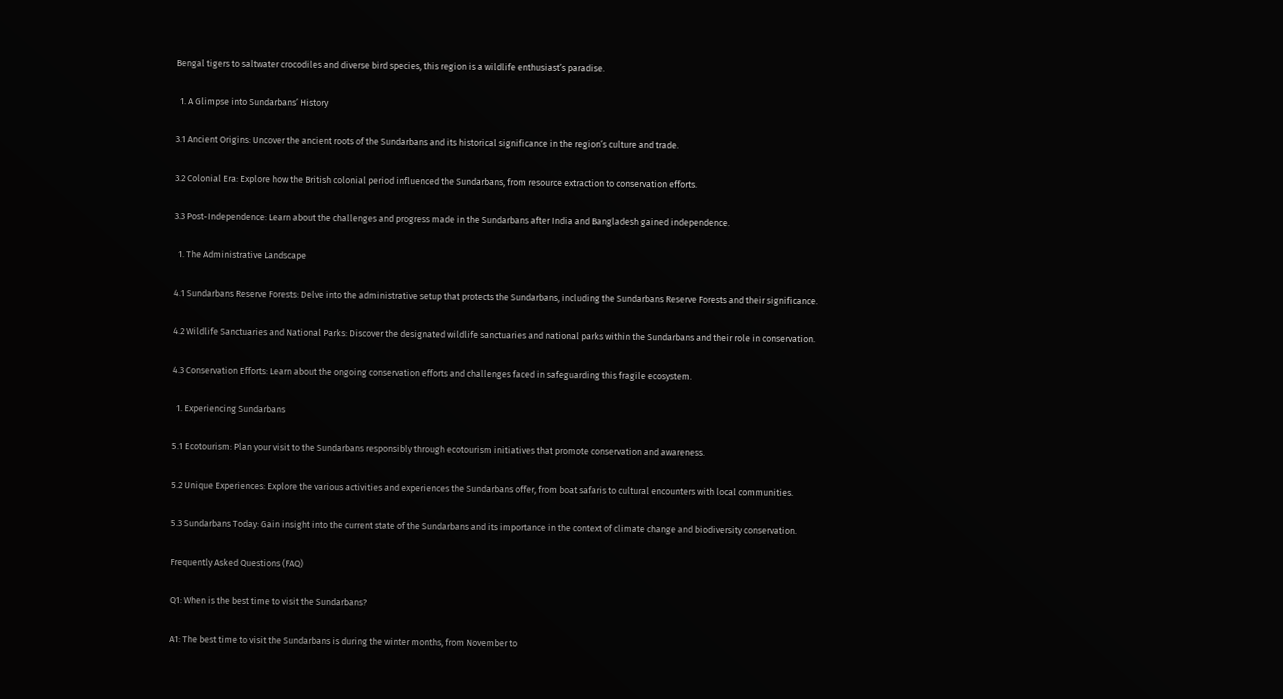Bengal tigers to saltwater crocodiles and diverse bird species, this region is a wildlife enthusiast’s paradise.

  1. A Glimpse into Sundarbans’ History

3.1 Ancient Origins: Uncover the ancient roots of the Sundarbans and its historical significance in the region’s culture and trade.

3.2 Colonial Era: Explore how the British colonial period influenced the Sundarbans, from resource extraction to conservation efforts.

3.3 Post-Independence: Learn about the challenges and progress made in the Sundarbans after India and Bangladesh gained independence.

  1. The Administrative Landscape

4.1 Sundarbans Reserve Forests: Delve into the administrative setup that protects the Sundarbans, including the Sundarbans Reserve Forests and their significance.

4.2 Wildlife Sanctuaries and National Parks: Discover the designated wildlife sanctuaries and national parks within the Sundarbans and their role in conservation.

4.3 Conservation Efforts: Learn about the ongoing conservation efforts and challenges faced in safeguarding this fragile ecosystem.

  1. Experiencing Sundarbans

5.1 Ecotourism: Plan your visit to the Sundarbans responsibly through ecotourism initiatives that promote conservation and awareness.

5.2 Unique Experiences: Explore the various activities and experiences the Sundarbans offer, from boat safaris to cultural encounters with local communities.

5.3 Sundarbans Today: Gain insight into the current state of the Sundarbans and its importance in the context of climate change and biodiversity conservation.

Frequently Asked Questions (FAQ)

Q1: When is the best time to visit the Sundarbans?

A1: The best time to visit the Sundarbans is during the winter months, from November to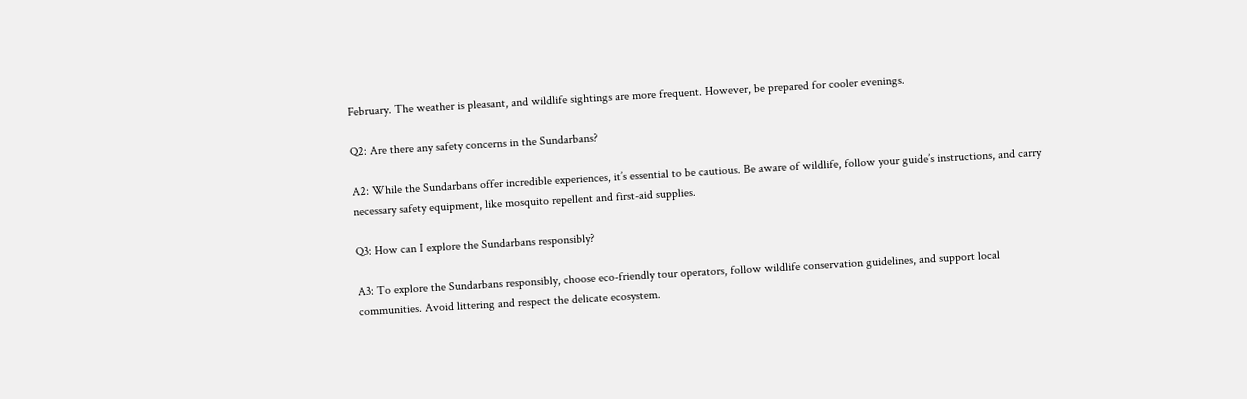February. The weather is pleasant, and wildlife sightings are more frequent. However, be prepared for cooler evenings.

Q2: Are there any safety concerns in the Sundarbans?

A2: While the Sundarbans offer incredible experiences, it’s essential to be cautious. Be aware of wildlife, follow your guide’s instructions, and carry necessary safety equipment, like mosquito repellent and first-aid supplies.

Q3: How can I explore the Sundarbans responsibly?

A3: To explore the Sundarbans responsibly, choose eco-friendly tour operators, follow wildlife conservation guidelines, and support local communities. Avoid littering and respect the delicate ecosystem.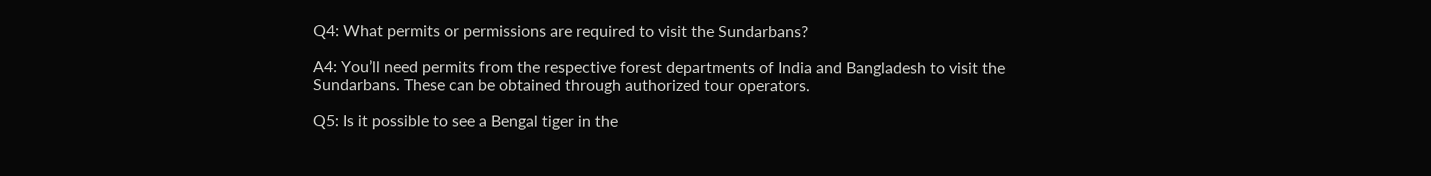Q4: What permits or permissions are required to visit the Sundarbans?

A4: You’ll need permits from the respective forest departments of India and Bangladesh to visit the Sundarbans. These can be obtained through authorized tour operators.

Q5: Is it possible to see a Bengal tiger in the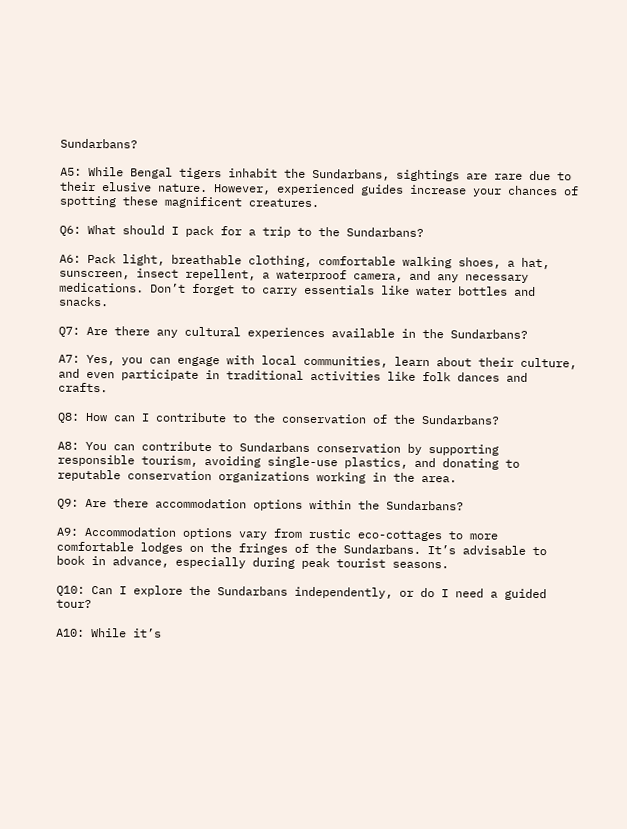Sundarbans?

A5: While Bengal tigers inhabit the Sundarbans, sightings are rare due to their elusive nature. However, experienced guides increase your chances of spotting these magnificent creatures.

Q6: What should I pack for a trip to the Sundarbans?

A6: Pack light, breathable clothing, comfortable walking shoes, a hat, sunscreen, insect repellent, a waterproof camera, and any necessary medications. Don’t forget to carry essentials like water bottles and snacks.

Q7: Are there any cultural experiences available in the Sundarbans?

A7: Yes, you can engage with local communities, learn about their culture, and even participate in traditional activities like folk dances and crafts.

Q8: How can I contribute to the conservation of the Sundarbans?

A8: You can contribute to Sundarbans conservation by supporting responsible tourism, avoiding single-use plastics, and donating to reputable conservation organizations working in the area.

Q9: Are there accommodation options within the Sundarbans?

A9: Accommodation options vary from rustic eco-cottages to more comfortable lodges on the fringes of the Sundarbans. It’s advisable to book in advance, especially during peak tourist seasons.

Q10: Can I explore the Sundarbans independently, or do I need a guided tour?

A10: While it’s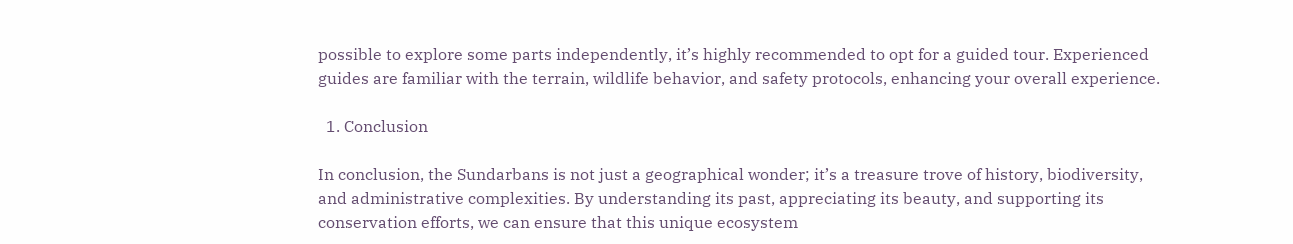possible to explore some parts independently, it’s highly recommended to opt for a guided tour. Experienced guides are familiar with the terrain, wildlife behavior, and safety protocols, enhancing your overall experience.

  1. Conclusion

In conclusion, the Sundarbans is not just a geographical wonder; it’s a treasure trove of history, biodiversity, and administrative complexities. By understanding its past, appreciating its beauty, and supporting its conservation efforts, we can ensure that this unique ecosystem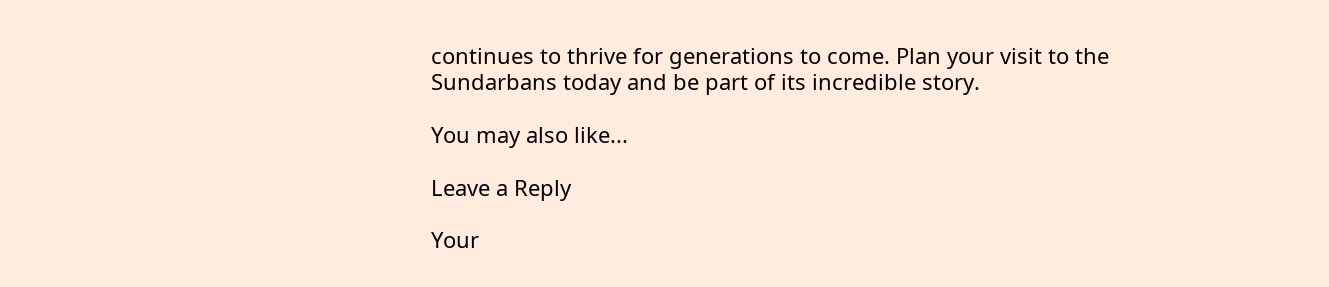continues to thrive for generations to come. Plan your visit to the Sundarbans today and be part of its incredible story.

You may also like...

Leave a Reply

Your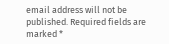email address will not be published. Required fields are marked *